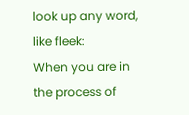look up any word, like fleek:
When you are in the process of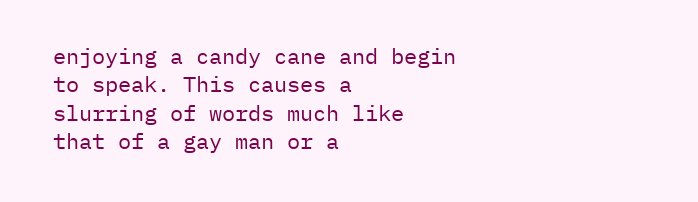enjoying a candy cane and begin to speak. This causes a slurring of words much like that of a gay man or a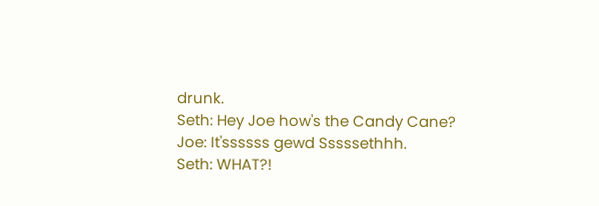drunk.
Seth: Hey Joe how's the Candy Cane?
Joe: It'ssssss gewd Sssssethhh.
Seth: WHAT?!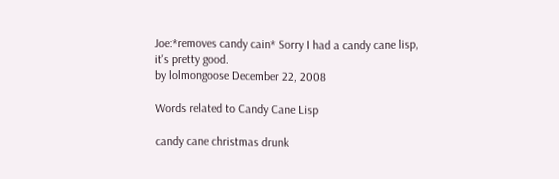Joe:*removes candy cain* Sorry I had a candy cane lisp, it's pretty good.
by lolmongoose December 22, 2008

Words related to Candy Cane Lisp

candy cane christmas drunk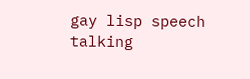gay lisp speech talking